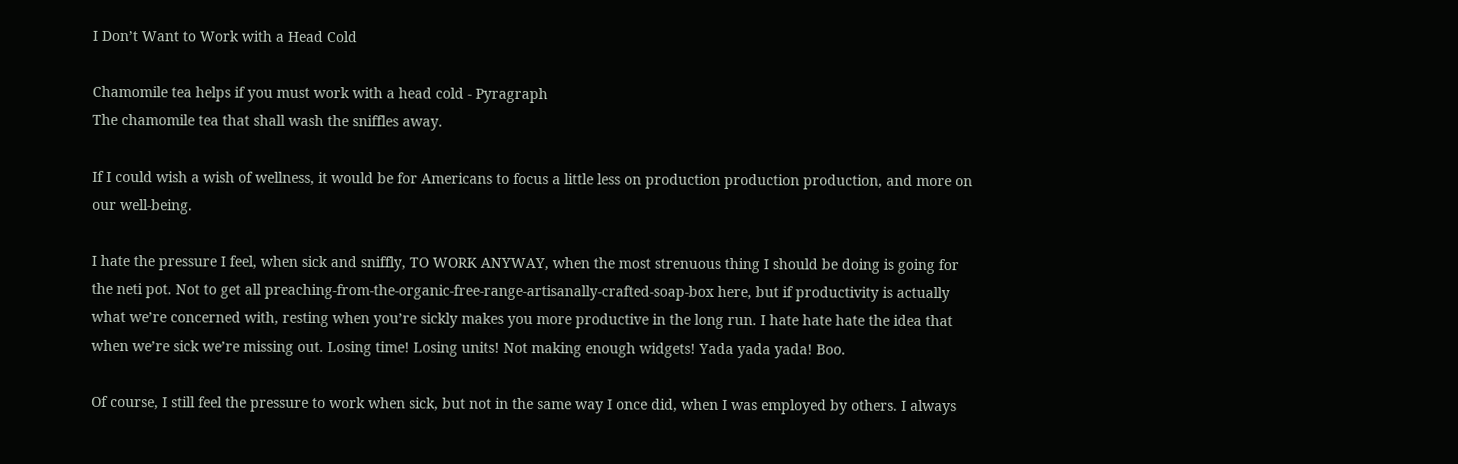I Don’t Want to Work with a Head Cold

Chamomile tea helps if you must work with a head cold - Pyragraph
The chamomile tea that shall wash the sniffles away.

If I could wish a wish of wellness, it would be for Americans to focus a little less on production production production, and more on our well-being.

I hate the pressure I feel, when sick and sniffly, TO WORK ANYWAY, when the most strenuous thing I should be doing is going for the neti pot. Not to get all preaching-from-the-organic-free-range-artisanally-crafted-soap-box here, but if productivity is actually what we’re concerned with, resting when you’re sickly makes you more productive in the long run. I hate hate hate the idea that when we’re sick we’re missing out. Losing time! Losing units! Not making enough widgets! Yada yada yada! Boo.

Of course, I still feel the pressure to work when sick, but not in the same way I once did, when I was employed by others. I always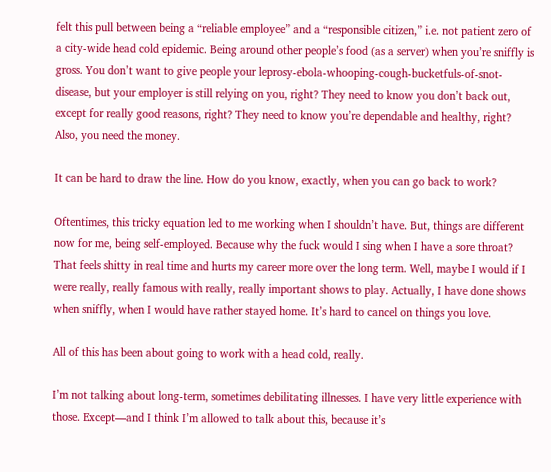felt this pull between being a “reliable employee” and a “responsible citizen,” i.e. not patient zero of a city-wide head cold epidemic. Being around other people’s food (as a server) when you’re sniffly is gross. You don’t want to give people your leprosy-ebola-whooping-cough-bucketfuls-of-snot-disease, but your employer is still relying on you, right? They need to know you don’t back out, except for really good reasons, right? They need to know you’re dependable and healthy, right? Also, you need the money.

It can be hard to draw the line. How do you know, exactly, when you can go back to work?

Oftentimes, this tricky equation led to me working when I shouldn’t have. But, things are different now for me, being self-employed. Because why the fuck would I sing when I have a sore throat? That feels shitty in real time and hurts my career more over the long term. Well, maybe I would if I were really, really famous with really, really important shows to play. Actually, I have done shows when sniffly, when I would have rather stayed home. It’s hard to cancel on things you love.

All of this has been about going to work with a head cold, really.

I’m not talking about long-term, sometimes debilitating illnesses. I have very little experience with those. Except—and I think I’m allowed to talk about this, because it’s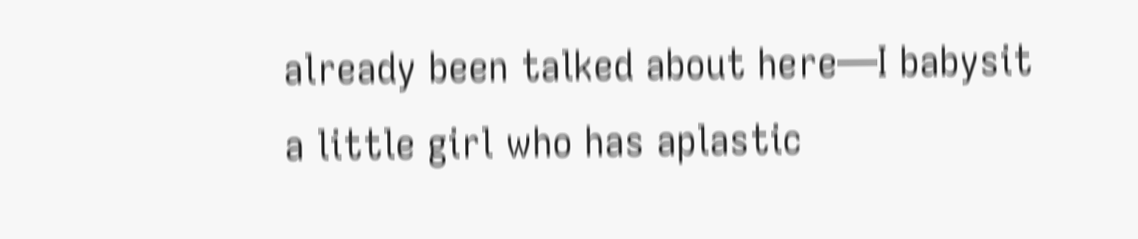already been talked about here—I babysit a little girl who has aplastic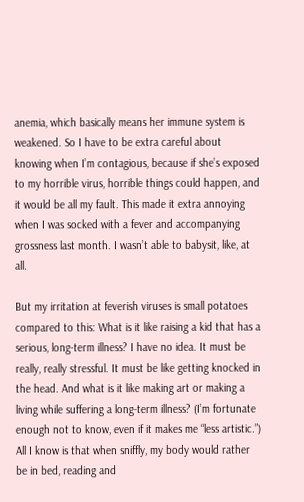anemia, which basically means her immune system is weakened. So I have to be extra careful about knowing when I’m contagious, because if she’s exposed to my horrible virus, horrible things could happen, and it would be all my fault. This made it extra annoying when I was socked with a fever and accompanying grossness last month. I wasn’t able to babysit, like, at all.

But my irritation at feverish viruses is small potatoes compared to this: What is it like raising a kid that has a serious, long-term illness? I have no idea. It must be really, really stressful. It must be like getting knocked in the head. And what is it like making art or making a living while suffering a long-term illness? (I’m fortunate enough not to know, even if it makes me “less artistic.”) All I know is that when sniffly, my body would rather be in bed, reading and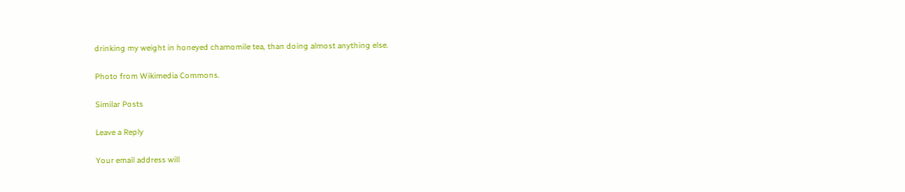drinking my weight in honeyed chamomile tea, than doing almost anything else.

Photo from Wikimedia Commons.

Similar Posts

Leave a Reply

Your email address will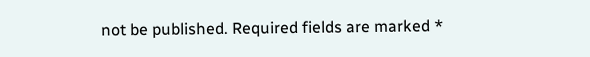not be published. Required fields are marked *